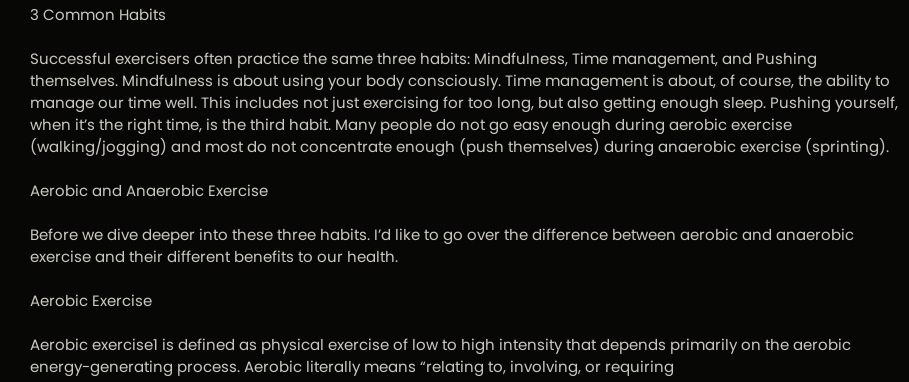3 Common Habits

Successful exercisers often practice the same three habits: Mindfulness, Time management, and Pushing themselves. Mindfulness is about using your body consciously. Time management is about, of course, the ability to manage our time well. This includes not just exercising for too long, but also getting enough sleep. Pushing yourself, when it’s the right time, is the third habit. Many people do not go easy enough during aerobic exercise (walking/jogging) and most do not concentrate enough (push themselves) during anaerobic exercise (sprinting).

Aerobic and Anaerobic Exercise

Before we dive deeper into these three habits. I’d like to go over the difference between aerobic and anaerobic exercise and their different benefits to our health.

Aerobic Exercise

Aerobic exercise1 is defined as physical exercise of low to high intensity that depends primarily on the aerobic energy-generating process. Aerobic literally means “relating to, involving, or requiring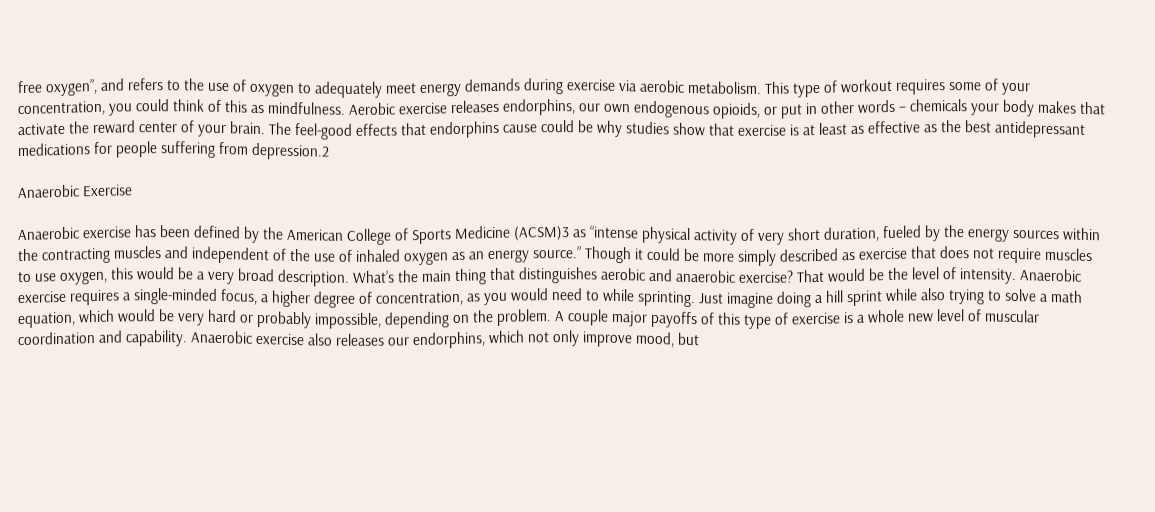free oxygen”, and refers to the use of oxygen to adequately meet energy demands during exercise via aerobic metabolism. This type of workout requires some of your concentration, you could think of this as mindfulness. Aerobic exercise releases endorphins, our own endogenous opioids, or put in other words – chemicals your body makes that activate the reward center of your brain. The feel-good effects that endorphins cause could be why studies show that exercise is at least as effective as the best antidepressant medications for people suffering from depression.2

Anaerobic Exercise

Anaerobic exercise has been defined by the American College of Sports Medicine (ACSM)3 as “intense physical activity of very short duration, fueled by the energy sources within the contracting muscles and independent of the use of inhaled oxygen as an energy source.” Though it could be more simply described as exercise that does not require muscles to use oxygen, this would be a very broad description. What’s the main thing that distinguishes aerobic and anaerobic exercise? That would be the level of intensity. Anaerobic exercise requires a single-minded focus, a higher degree of concentration, as you would need to while sprinting. Just imagine doing a hill sprint while also trying to solve a math equation, which would be very hard or probably impossible, depending on the problem. A couple major payoffs of this type of exercise is a whole new level of muscular coordination and capability. Anaerobic exercise also releases our endorphins, which not only improve mood, but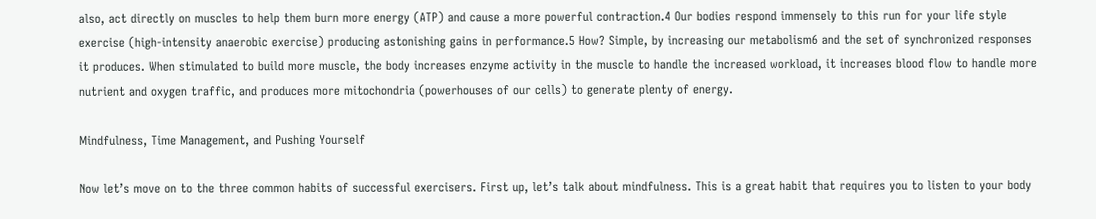also, act directly on muscles to help them burn more energy (ATP) and cause a more powerful contraction.4 Our bodies respond immensely to this run for your life style exercise (high-intensity anaerobic exercise) producing astonishing gains in performance.5 How? Simple, by increasing our metabolism6 and the set of synchronized responses it produces. When stimulated to build more muscle, the body increases enzyme activity in the muscle to handle the increased workload, it increases blood flow to handle more nutrient and oxygen traffic, and produces more mitochondria (powerhouses of our cells) to generate plenty of energy.

Mindfulness, Time Management, and Pushing Yourself

Now let’s move on to the three common habits of successful exercisers. First up, let’s talk about mindfulness. This is a great habit that requires you to listen to your body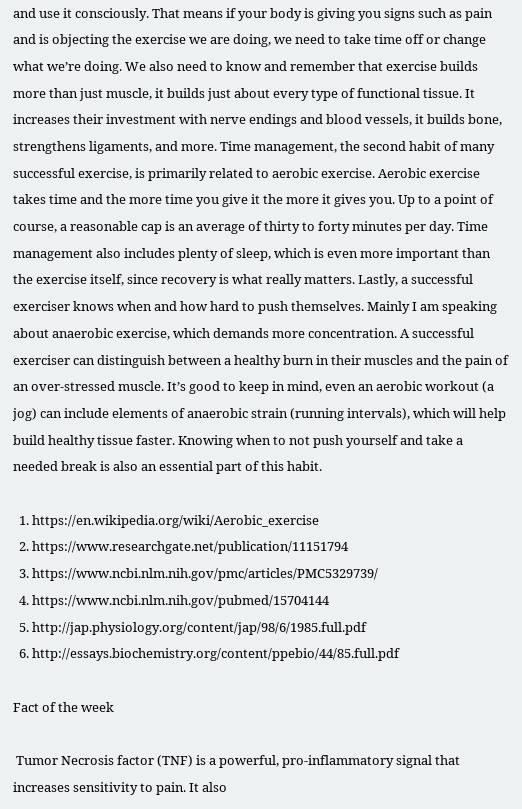and use it consciously. That means if your body is giving you signs such as pain and is objecting the exercise we are doing, we need to take time off or change what we’re doing. We also need to know and remember that exercise builds more than just muscle, it builds just about every type of functional tissue. It increases their investment with nerve endings and blood vessels, it builds bone, strengthens ligaments, and more. Time management, the second habit of many successful exercise, is primarily related to aerobic exercise. Aerobic exercise takes time and the more time you give it the more it gives you. Up to a point of course, a reasonable cap is an average of thirty to forty minutes per day. Time management also includes plenty of sleep, which is even more important than the exercise itself, since recovery is what really matters. Lastly, a successful exerciser knows when and how hard to push themselves. Mainly I am speaking about anaerobic exercise, which demands more concentration. A successful exerciser can distinguish between a healthy burn in their muscles and the pain of an over-stressed muscle. It’s good to keep in mind, even an aerobic workout (a jog) can include elements of anaerobic strain (running intervals), which will help build healthy tissue faster. Knowing when to not push yourself and take a needed break is also an essential part of this habit.

  1. https://en.wikipedia.org/wiki/Aerobic_exercise
  2. https://www.researchgate.net/publication/11151794
  3. https://www.ncbi.nlm.nih.gov/pmc/articles/PMC5329739/
  4. https://www.ncbi.nlm.nih.gov/pubmed/15704144
  5. http://jap.physiology.org/content/jap/98/6/1985.full.pdf
  6. http://essays.biochemistry.org/content/ppebio/44/85.full.pdf

Fact of the week

 Tumor Necrosis factor (TNF) is a powerful, pro-inflammatory signal that increases sensitivity to pain. It also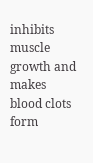inhibits muscle growth and makes blood clots form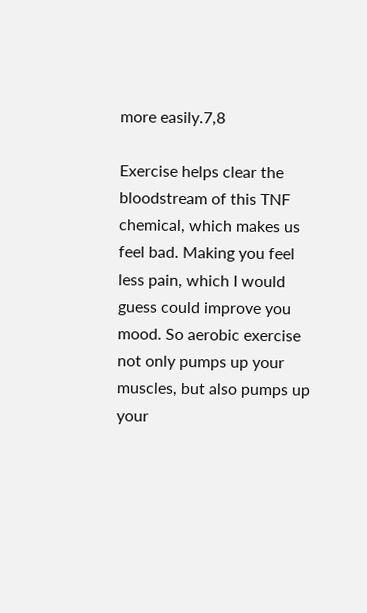more easily.7,8

Exercise helps clear the bloodstream of this TNF chemical, which makes us feel bad. Making you feel less pain, which I would guess could improve you mood. So aerobic exercise not only pumps up your muscles, but also pumps up your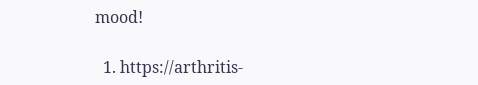mood!

  1. https://arthritis-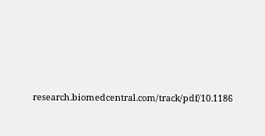research.biomedcentral.com/track/pdf/10.1186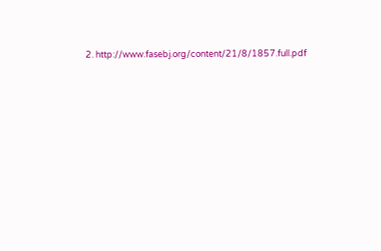2. http://www.fasebj.org/content/21/8/1857.full.pdf